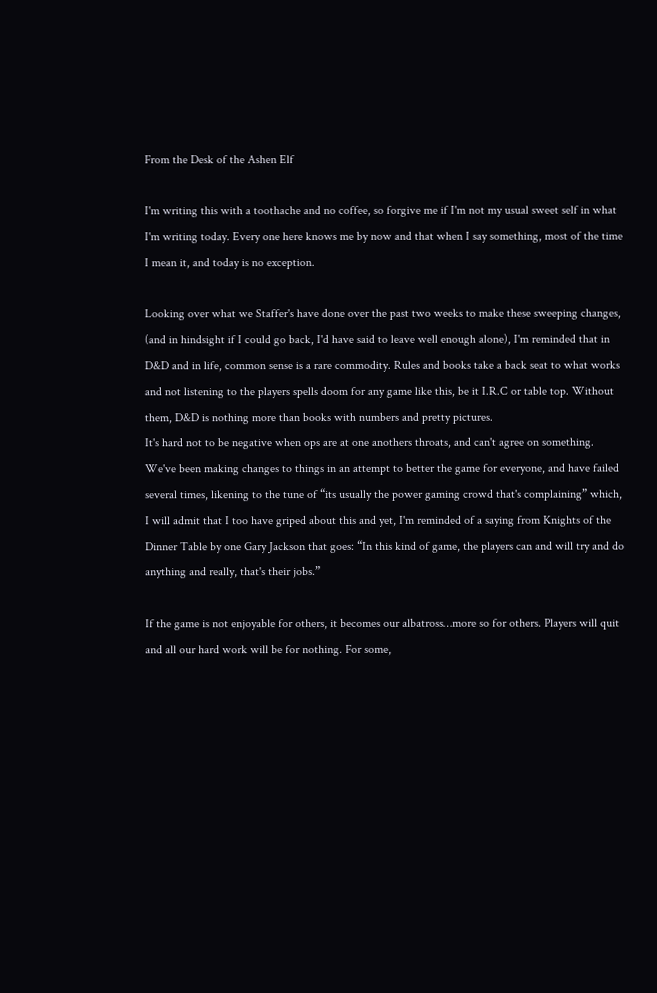From the Desk of the Ashen Elf

I'm writing this with a toothache and no coffee, so forgive me if I'm not my usual sweet self in what I'm writing today. Every one here knows me by now and that when I say something, most of the time I mean it, and today is no exception.

Looking over what we Staffer's have done over the past two weeks to make these sweeping changes, (and in hindsight if I could go back, I'd have said to leave well enough alone), I'm reminded that in D&D and in life, common sense is a rare commodity. Rules and books take a back seat to what works and not listening to the players spells doom for any game like this, be it I.R.C or table top. Without them, D&D is nothing more than books with numbers and pretty pictures.
It's hard not to be negative when ops are at one anothers throats, and can't agree on something. We've been making changes to things in an attempt to better the game for everyone, and have failed several times, likening to the tune of “its usually the power gaming crowd that's complaining” which, I will admit that I too have griped about this and yet, I'm reminded of a saying from Knights of the Dinner Table by one Gary Jackson that goes: “In this kind of game, the players can and will try and do anything and really, that's their jobs.”

If the game is not enjoyable for others, it becomes our albatross…more so for others. Players will quit and all our hard work will be for nothing. For some,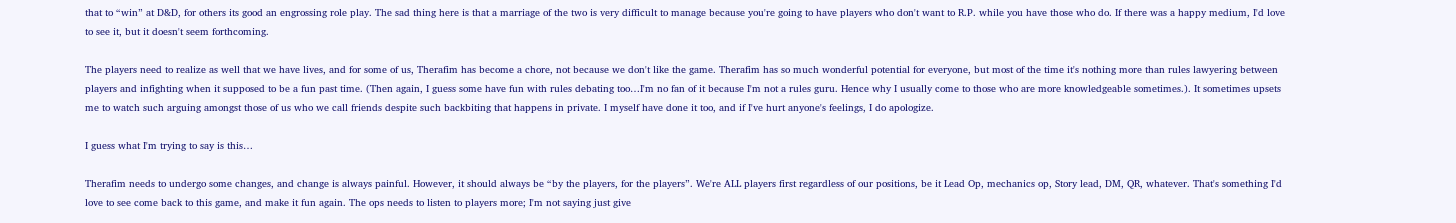that to “win” at D&D, for others its good an engrossing role play. The sad thing here is that a marriage of the two is very difficult to manage because you're going to have players who don't want to R.P. while you have those who do. If there was a happy medium, I'd love to see it, but it doesn't seem forthcoming.

The players need to realize as well that we have lives, and for some of us, Therafim has become a chore, not because we don't like the game. Therafim has so much wonderful potential for everyone, but most of the time it's nothing more than rules lawyering between players and infighting when it supposed to be a fun past time. (Then again, I guess some have fun with rules debating too…I'm no fan of it because I'm not a rules guru. Hence why I usually come to those who are more knowledgeable sometimes.). It sometimes upsets me to watch such arguing amongst those of us who we call friends despite such backbiting that happens in private. I myself have done it too, and if I've hurt anyone's feelings, I do apologize.

I guess what I'm trying to say is this…

Therafim needs to undergo some changes, and change is always painful. However, it should always be “by the players, for the players”. We're ALL players first regardless of our positions, be it Lead Op, mechanics op, Story lead, DM, QR, whatever. That's something I'd love to see come back to this game, and make it fun again. The ops needs to listen to players more; I'm not saying just give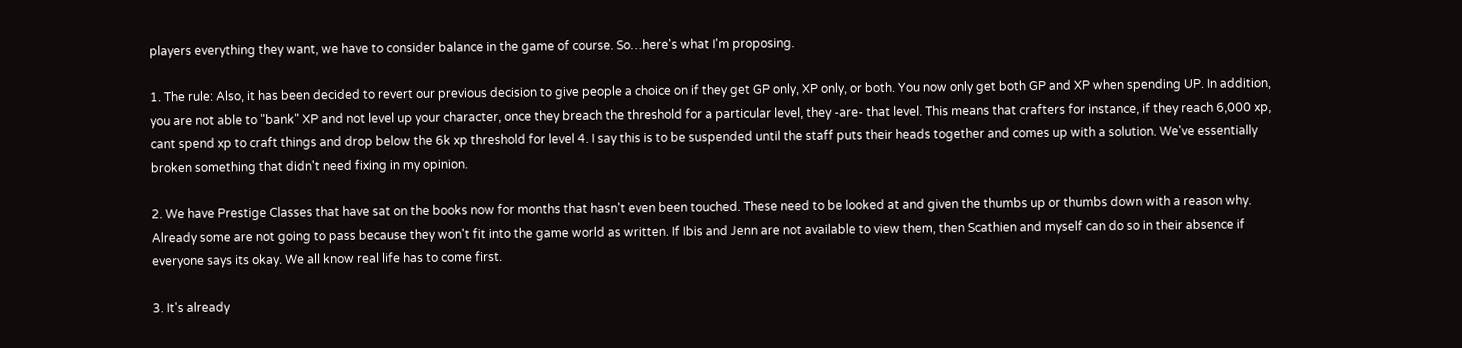players everything they want, we have to consider balance in the game of course. So…here's what I'm proposing.

1. The rule: Also, it has been decided to revert our previous decision to give people a choice on if they get GP only, XP only, or both. You now only get both GP and XP when spending UP. In addition, you are not able to "bank" XP and not level up your character, once they breach the threshold for a particular level, they -are- that level. This means that crafters for instance, if they reach 6,000 xp, cant spend xp to craft things and drop below the 6k xp threshold for level 4. I say this is to be suspended until the staff puts their heads together and comes up with a solution. We've essentially broken something that didn't need fixing in my opinion.

2. We have Prestige Classes that have sat on the books now for months that hasn't even been touched. These need to be looked at and given the thumbs up or thumbs down with a reason why. Already some are not going to pass because they won't fit into the game world as written. If Ibis and Jenn are not available to view them, then Scathien and myself can do so in their absence if everyone says its okay. We all know real life has to come first.

3. It's already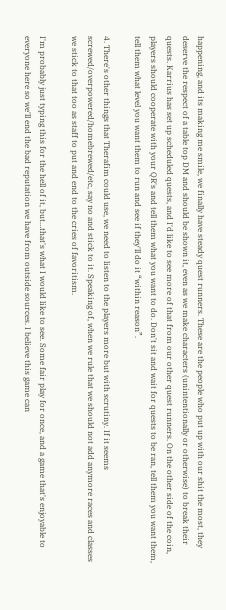happening, and its making me smile, we finally have steady quest runners. These are the people who put up with our shit the most, they deserve the respect of a table top DM and should be shown it, even as we make characters (unintentionally or otherwise) to break their quests. Karrius has set up scheduled quests, and I'd like to see more of that from our other quest runners. On the other side of the coin, players should cooperate with your QR's and tell them what you want to do. Don't sit and wait for quests to be ran, tell them you want them, tell them what level you want them to run and see if they'll do it “within reason”.

4. There's other things that Therafim could use, we need to listen to the players more but with scrutiny. If it seems screwed/overpowered/homebrewed/etc, say no and stick to it. Speaking of, when we rule that we should not add anymore races and classes we stick to that too as staff to put and end to the cries of favoritism.

I'm probably just typing this for the hell of it, but…that's what I would like to see. Some fair play for once, and a game that's enjoyable to everyone here so we'll end the bad reputation we have from outside sources. I believe this game can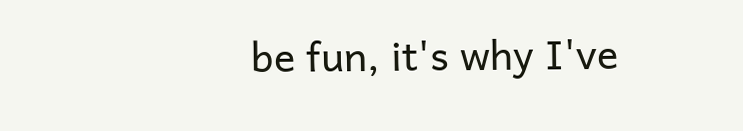be fun, it's why I've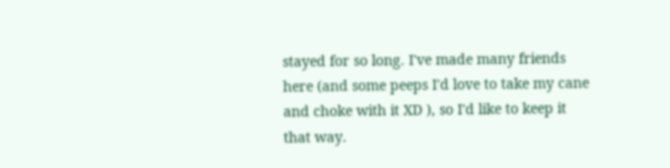stayed for so long. I've made many friends here (and some peeps I'd love to take my cane and choke with it XD ), so I'd like to keep it that way.